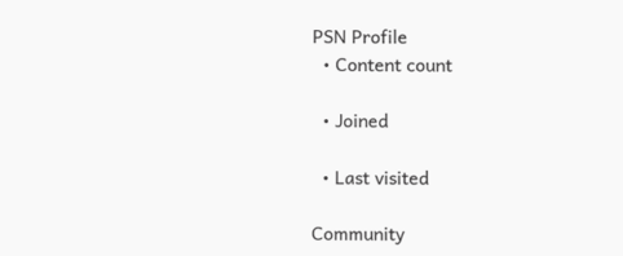PSN Profile
  • Content count

  • Joined

  • Last visited

Community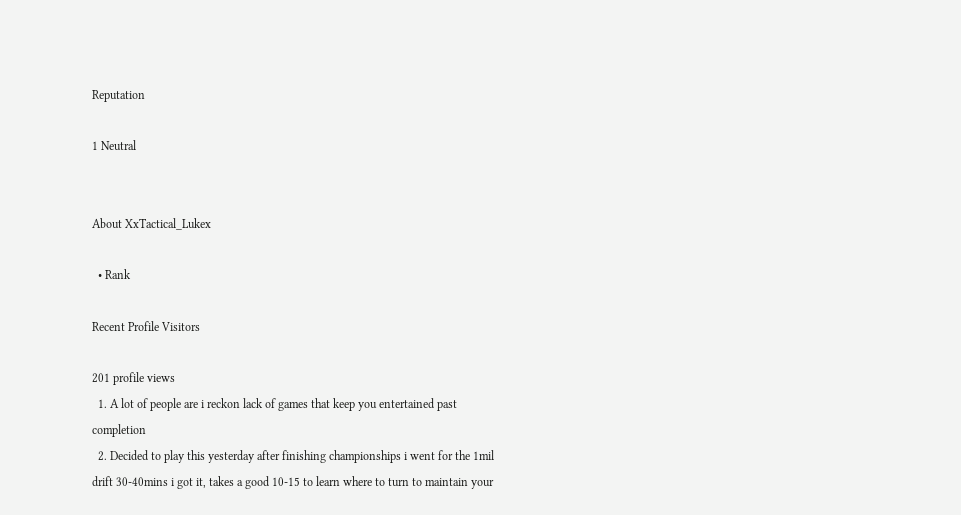Reputation

1 Neutral


About XxTactical_Lukex

  • Rank

Recent Profile Visitors

201 profile views
  1. A lot of people are i reckon lack of games that keep you entertained past completion
  2. Decided to play this yesterday after finishing championships i went for the 1mil drift 30-40mins i got it, takes a good 10-15 to learn where to turn to maintain your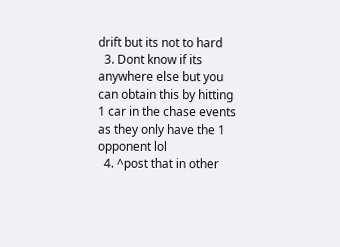drift but its not to hard
  3. Dont know if its anywhere else but you can obtain this by hitting 1 car in the chase events as they only have the 1 opponent lol
  4. ^post that in other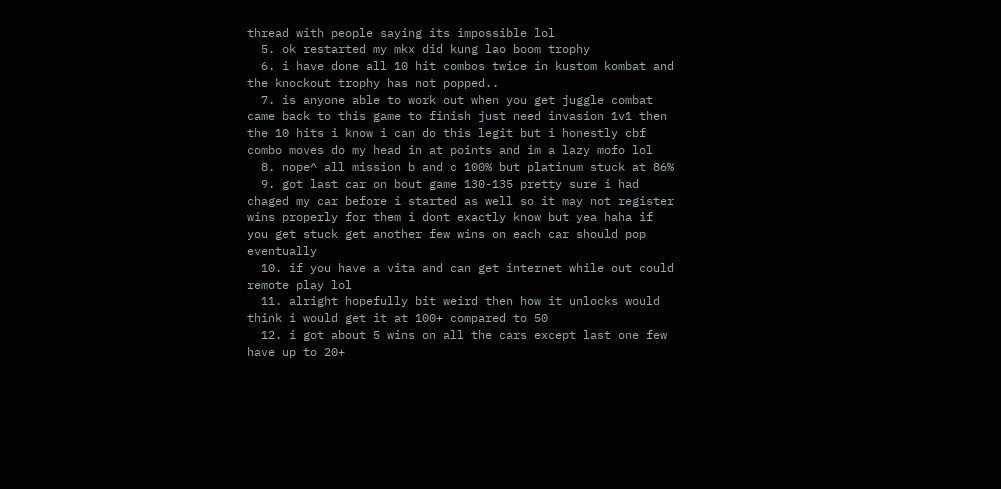thread with people saying its impossible lol
  5. ok restarted my mkx did kung lao boom trophy
  6. i have done all 10 hit combos twice in kustom kombat and the knockout trophy has not popped..
  7. is anyone able to work out when you get juggle combat came back to this game to finish just need invasion 1v1 then the 10 hits i know i can do this legit but i honestly cbf combo moves do my head in at points and im a lazy mofo lol
  8. nope^ all mission b and c 100% but platinum stuck at 86%
  9. got last car on bout game 130-135 pretty sure i had chaged my car before i started as well so it may not register wins properly for them i dont exactly know but yea haha if you get stuck get another few wins on each car should pop eventually
  10. if you have a vita and can get internet while out could remote play lol
  11. alright hopefully bit weird then how it unlocks would think i would get it at 100+ compared to 50
  12. i got about 5 wins on all the cars except last one few have up to 20+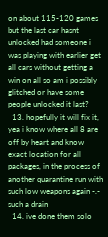on about 115-120 games but the last car hasnt unlocked had someone i was playing with earlier get all cars without getting a win on all so am i possibly glitched or have some people unlocked it last?
  13. hopefully it will fix it, yea i know where all 8 are off by heart and know exact location for all packages, in the process of another quarantine run with such low weapons again -.- such a drain
  14. ive done them solo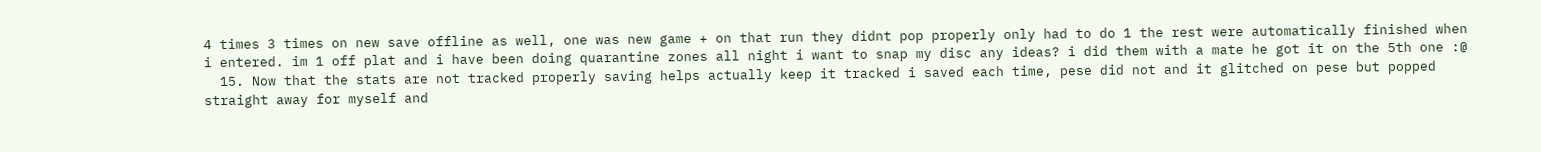4 times 3 times on new save offline as well, one was new game + on that run they didnt pop properly only had to do 1 the rest were automatically finished when i entered. im 1 off plat and i have been doing quarantine zones all night i want to snap my disc any ideas? i did them with a mate he got it on the 5th one :@
  15. Now that the stats are not tracked properly saving helps actually keep it tracked i saved each time, pese did not and it glitched on pese but popped straight away for myself and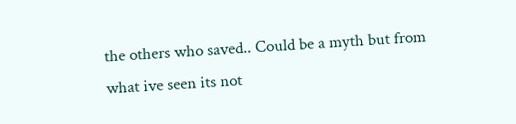the others who saved.. Could be a myth but from what ive seen its not